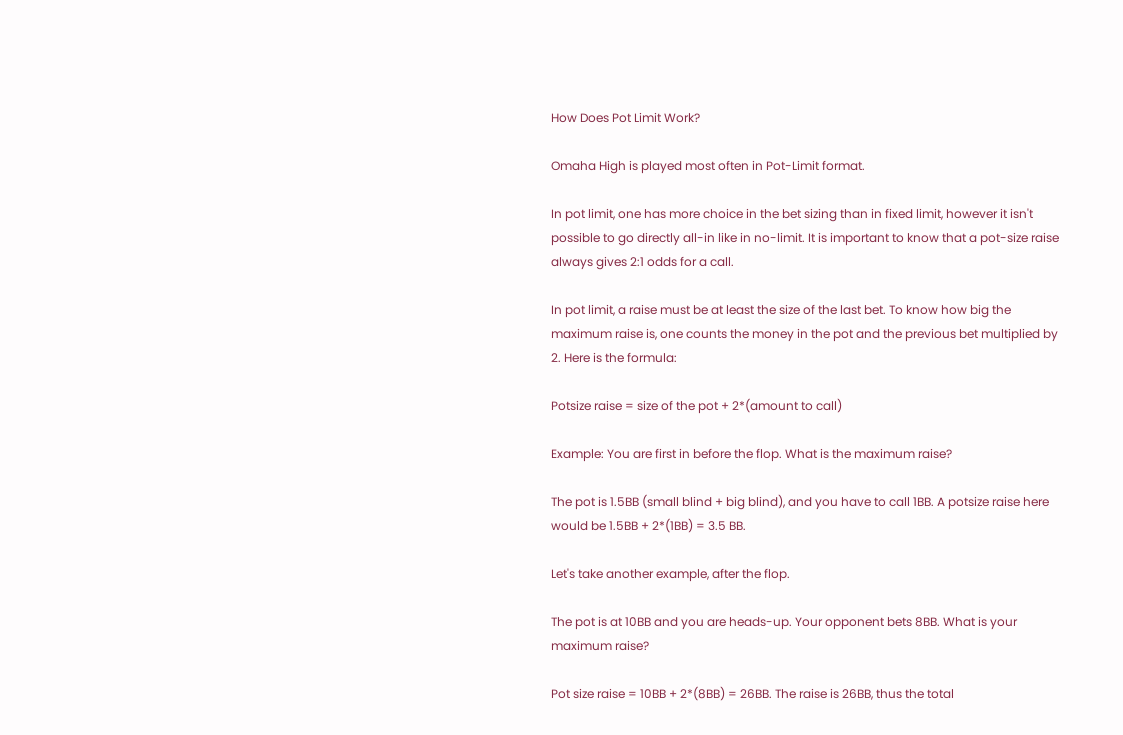How Does Pot Limit Work?

Omaha High is played most often in Pot-Limit format.

In pot limit, one has more choice in the bet sizing than in fixed limit, however it isn't possible to go directly all-in like in no-limit. It is important to know that a pot-size raise always gives 2:1 odds for a call.

In pot limit, a raise must be at least the size of the last bet. To know how big the maximum raise is, one counts the money in the pot and the previous bet multiplied by 2. Here is the formula:

Potsize raise = size of the pot + 2*(amount to call)

Example: You are first in before the flop. What is the maximum raise?

The pot is 1.5BB (small blind + big blind), and you have to call 1BB. A potsize raise here would be 1.5BB + 2*(1BB) = 3.5 BB.

Let's take another example, after the flop.

The pot is at 10BB and you are heads-up. Your opponent bets 8BB. What is your maximum raise?

Pot size raise = 10BB + 2*(8BB) = 26BB. The raise is 26BB, thus the total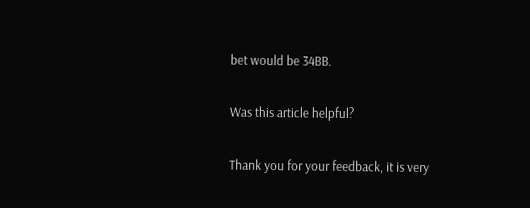bet would be 34BB.

Was this article helpful?

Thank you for your feedback, it is very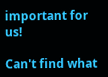important for us!

Can't find what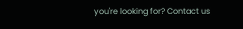you're looking for? Contact us